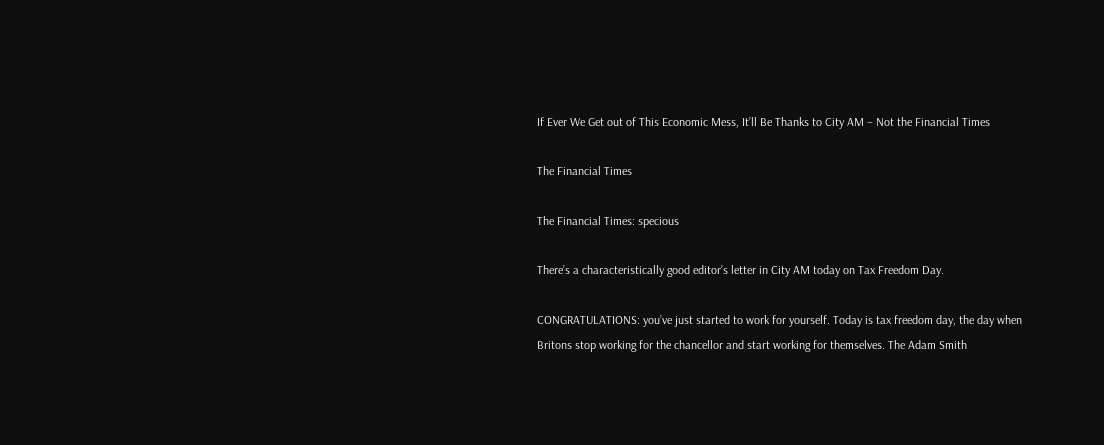If Ever We Get out of This Economic Mess, It’ll Be Thanks to City AM – Not the Financial Times

The Financial Times

The Financial Times: specious

There’s a characteristically good editor’s letter in City AM today on Tax Freedom Day.

CONGRATULATIONS: you’ve just started to work for yourself. Today is tax freedom day, the day when Britons stop working for the chancellor and start working for themselves. The Adam Smith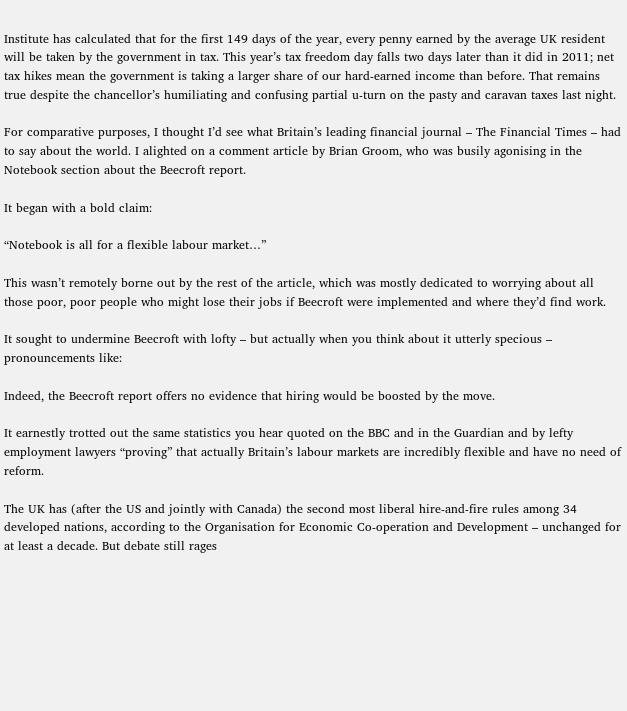Institute has calculated that for the first 149 days of the year, every penny earned by the average UK resident will be taken by the government in tax. This year’s tax freedom day falls two days later than it did in 2011; net tax hikes mean the government is taking a larger share of our hard-earned income than before. That remains true despite the chancellor’s humiliating and confusing partial u-turn on the pasty and caravan taxes last night.

For comparative purposes, I thought I’d see what Britain’s leading financial journal – The Financial Times – had to say about the world. I alighted on a comment article by Brian Groom, who was busily agonising in the Notebook section about the Beecroft report.

It began with a bold claim:

“Notebook is all for a flexible labour market…”

This wasn’t remotely borne out by the rest of the article, which was mostly dedicated to worrying about all those poor, poor people who might lose their jobs if Beecroft were implemented and where they’d find work.

It sought to undermine Beecroft with lofty – but actually when you think about it utterly specious – pronouncements like:

Indeed, the Beecroft report offers no evidence that hiring would be boosted by the move.

It earnestly trotted out the same statistics you hear quoted on the BBC and in the Guardian and by lefty employment lawyers “proving” that actually Britain’s labour markets are incredibly flexible and have no need of reform.

The UK has (after the US and jointly with Canada) the second most liberal hire-and-fire rules among 34 developed nations, according to the Organisation for Economic Co-operation and Development – unchanged for at least a decade. But debate still rages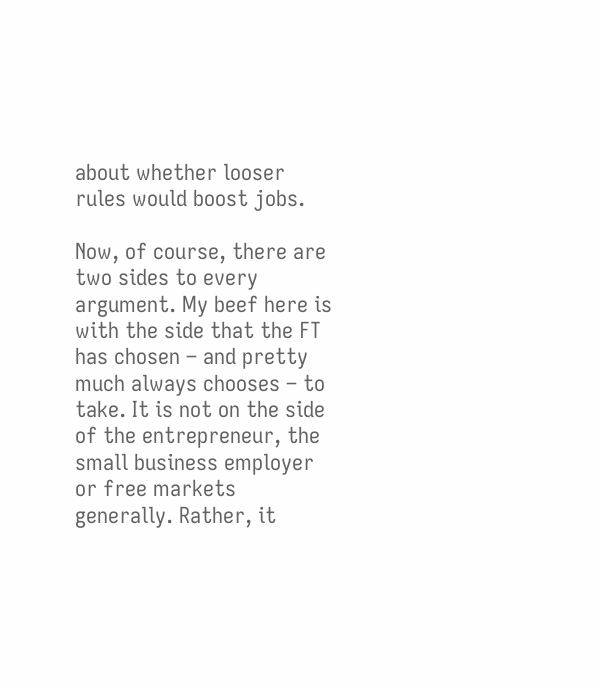about whether looser rules would boost jobs.

Now, of course, there are two sides to every argument. My beef here is with the side that the FT has chosen – and pretty much always chooses – to take. It is not on the side of the entrepreneur, the small business employer or free markets generally. Rather, it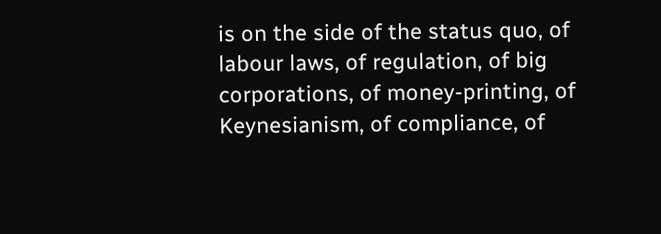is on the side of the status quo, of labour laws, of regulation, of big corporations, of money-printing, of Keynesianism, of compliance, of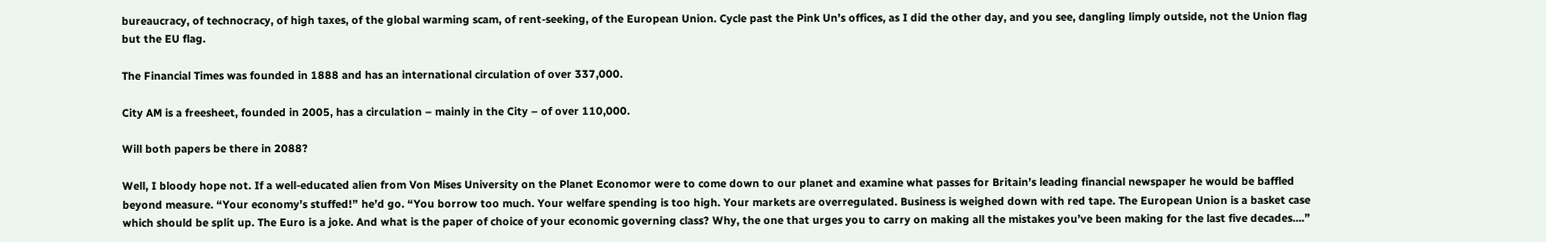bureaucracy, of technocracy, of high taxes, of the global warming scam, of rent-seeking, of the European Union. Cycle past the Pink Un’s offices, as I did the other day, and you see, dangling limply outside, not the Union flag but the EU flag.

The Financial Times was founded in 1888 and has an international circulation of over 337,000.

City AM is a freesheet, founded in 2005, has a circulation – mainly in the City – of over 110,000.

Will both papers be there in 2088?

Well, I bloody hope not. If a well-educated alien from Von Mises University on the Planet Economor were to come down to our planet and examine what passes for Britain’s leading financial newspaper he would be baffled beyond measure. “Your economy’s stuffed!” he’d go. “You borrow too much. Your welfare spending is too high. Your markets are overregulated. Business is weighed down with red tape. The European Union is a basket case which should be split up. The Euro is a joke. And what is the paper of choice of your economic governing class? Why, the one that urges you to carry on making all the mistakes you’ve been making for the last five decades….”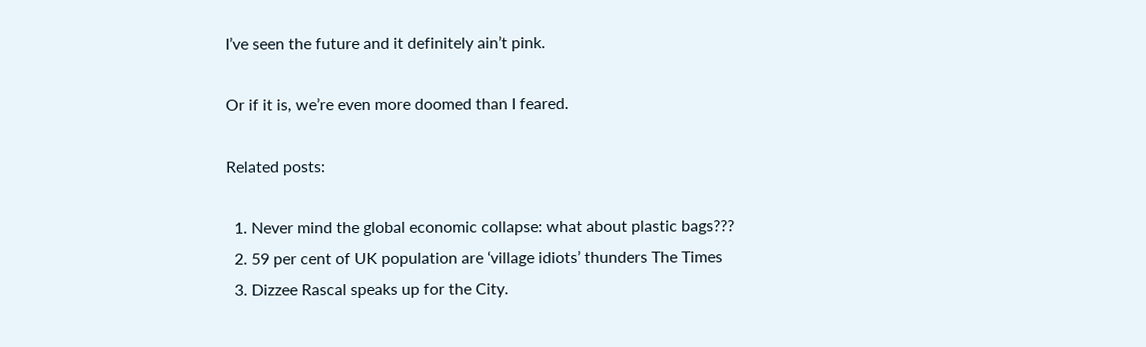I’ve seen the future and it definitely ain’t pink.

Or if it is, we’re even more doomed than I feared.

Related posts:

  1. Never mind the global economic collapse: what about plastic bags???
  2. 59 per cent of UK population are ‘village idiots’ thunders The Times
  3. Dizzee Rascal speaks up for the City.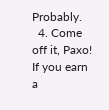Probably.
  4. Come off it, Paxo! If you earn a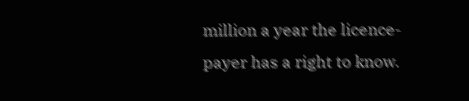million a year the licence-payer has a right to know.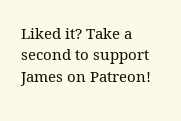Liked it? Take a second to support James on Patreon!